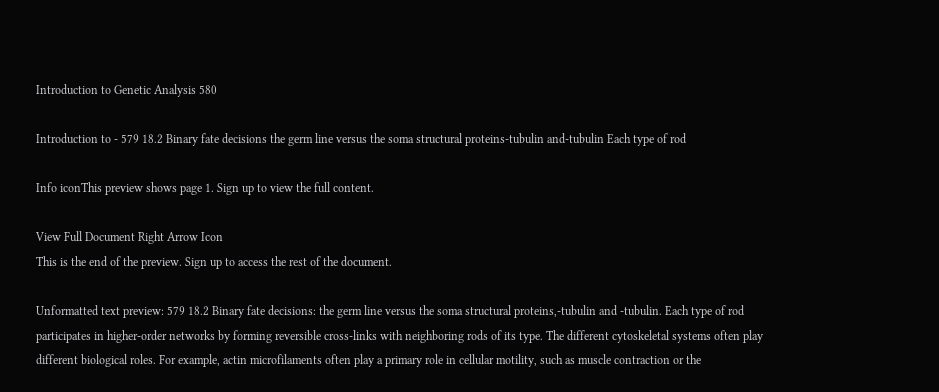Introduction to Genetic Analysis 580

Introduction to - 579 18.2 Binary fate decisions the germ line versus the soma structural proteins-tubulin and-tubulin Each type of rod

Info iconThis preview shows page 1. Sign up to view the full content.

View Full Document Right Arrow Icon
This is the end of the preview. Sign up to access the rest of the document.

Unformatted text preview: 579 18.2 Binary fate decisions: the germ line versus the soma structural proteins,-tubulin and -tubulin. Each type of rod participates in higher-order networks by forming reversible cross-links with neighboring rods of its type. The different cytoskeletal systems often play different biological roles. For example, actin microfilaments often play a primary role in cellular motility, such as muscle contraction or the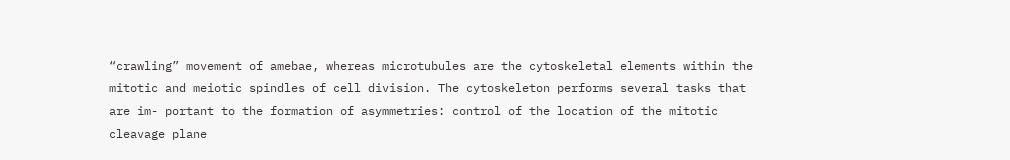“crawling” movement of amebae, whereas microtubules are the cytoskeletal elements within the mitotic and meiotic spindles of cell division. The cytoskeleton performs several tasks that are im- portant to the formation of asymmetries: control of the location of the mitotic cleavage plane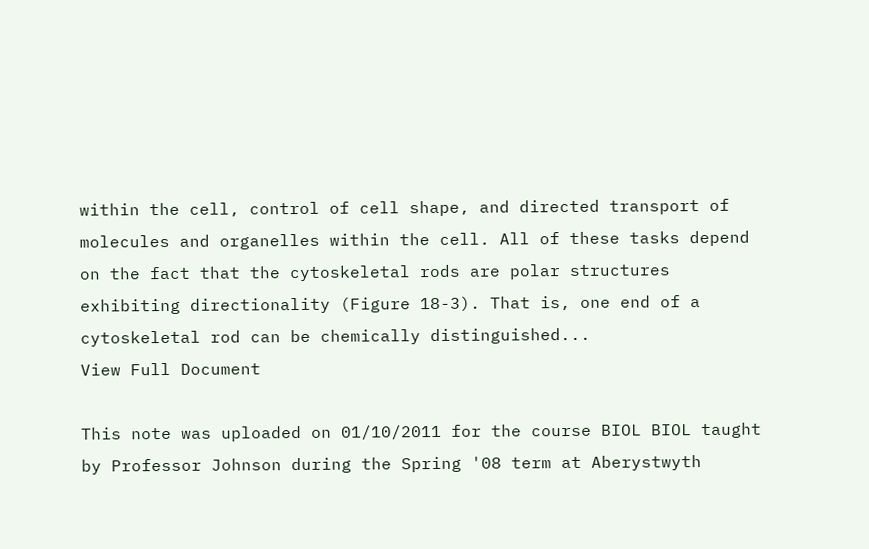within the cell, control of cell shape, and directed transport of molecules and organelles within the cell. All of these tasks depend on the fact that the cytoskeletal rods are polar structures exhibiting directionality (Figure 18-3). That is, one end of a cytoskeletal rod can be chemically distinguished...
View Full Document

This note was uploaded on 01/10/2011 for the course BIOL BIOL taught by Professor Johnson during the Spring '08 term at Aberystwyth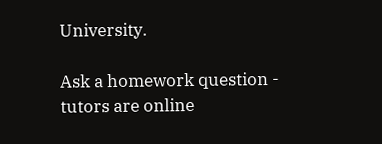University.

Ask a homework question - tutors are online